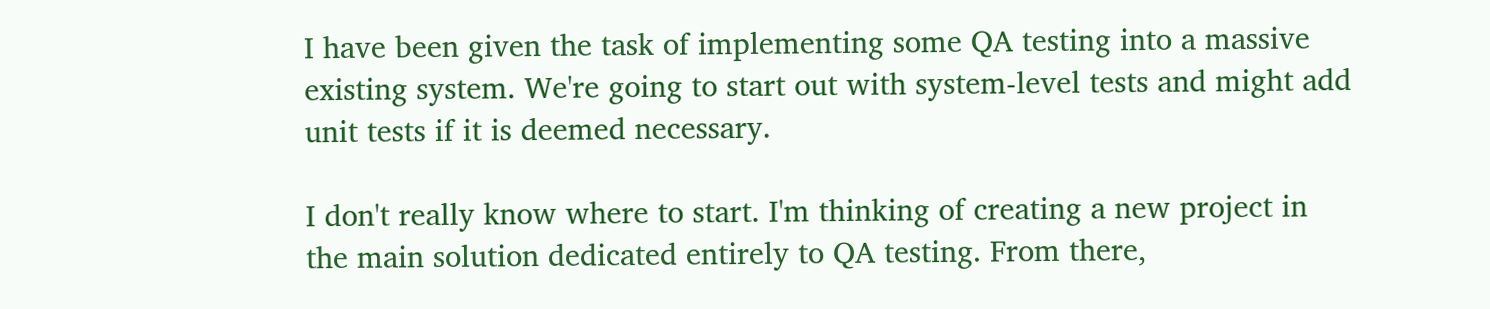I have been given the task of implementing some QA testing into a massive existing system. We're going to start out with system-level tests and might add unit tests if it is deemed necessary.

I don't really know where to start. I'm thinking of creating a new project in the main solution dedicated entirely to QA testing. From there,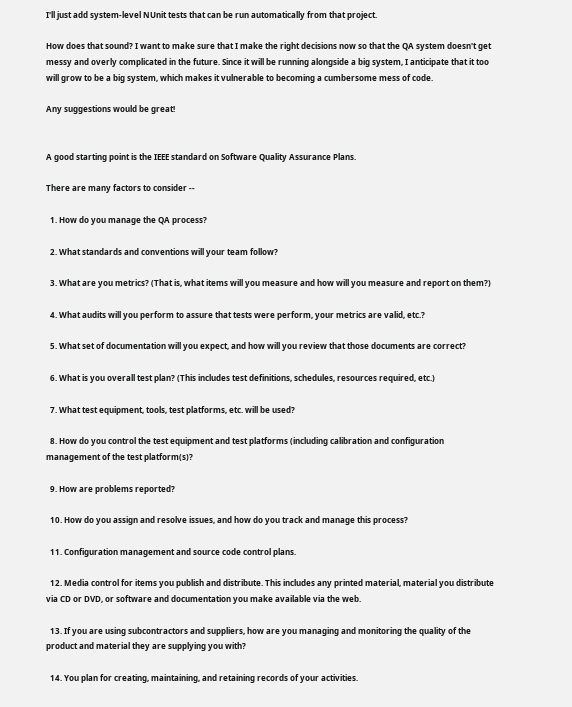I'll just add system-level NUnit tests that can be run automatically from that project.

How does that sound? I want to make sure that I make the right decisions now so that the QA system doesn't get messy and overly complicated in the future. Since it will be running alongside a big system, I anticipate that it too will grow to be a big system, which makes it vulnerable to becoming a cumbersome mess of code.

Any suggestions would be great!


A good starting point is the IEEE standard on Software Quality Assurance Plans.

There are many factors to consider --

  1. How do you manage the QA process?

  2. What standards and conventions will your team follow?

  3. What are you metrics? (That is, what items will you measure and how will you measure and report on them?)

  4. What audits will you perform to assure that tests were perform, your metrics are valid, etc.?

  5. What set of documentation will you expect, and how will you review that those documents are correct?

  6. What is you overall test plan? (This includes test definitions, schedules, resources required, etc.)

  7. What test equipment, tools, test platforms, etc. will be used?

  8. How do you control the test equipment and test platforms (including calibration and configuration management of the test platform(s)?

  9. How are problems reported?

  10. How do you assign and resolve issues, and how do you track and manage this process?

  11. Configuration management and source code control plans.

  12. Media control for items you publish and distribute. This includes any printed material, material you distribute via CD or DVD, or software and documentation you make available via the web.

  13. If you are using subcontractors and suppliers, how are you managing and monitoring the quality of the product and material they are supplying you with?

  14. You plan for creating, maintaining, and retaining records of your activities.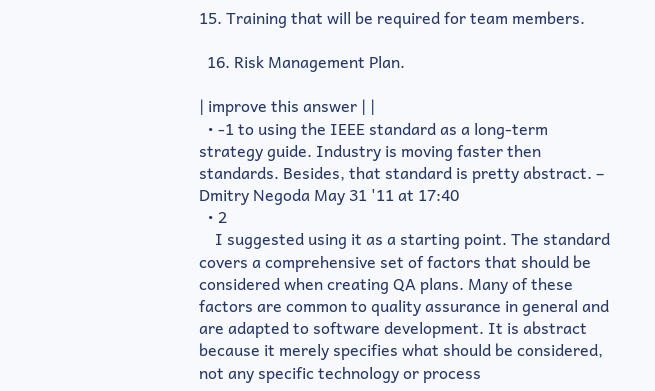15. Training that will be required for team members.

  16. Risk Management Plan.

| improve this answer | |
  • -1 to using the IEEE standard as a long-term strategy guide. Industry is moving faster then standards. Besides, that standard is pretty abstract. – Dmitry Negoda May 31 '11 at 17:40
  • 2
    I suggested using it as a starting point. The standard covers a comprehensive set of factors that should be considered when creating QA plans. Many of these factors are common to quality assurance in general and are adapted to software development. It is abstract because it merely specifies what should be considered, not any specific technology or process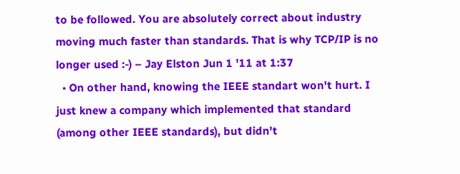to be followed. You are absolutely correct about industry moving much faster than standards. That is why TCP/IP is no longer used :-) – Jay Elston Jun 1 '11 at 1:37
  • On other hand, knowing the IEEE standart won't hurt. I just knew a company which implemented that standard (among other IEEE standards), but didn't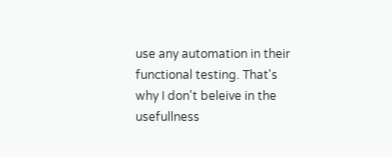use any automation in their functional testing. That's why I don't beleive in the usefullness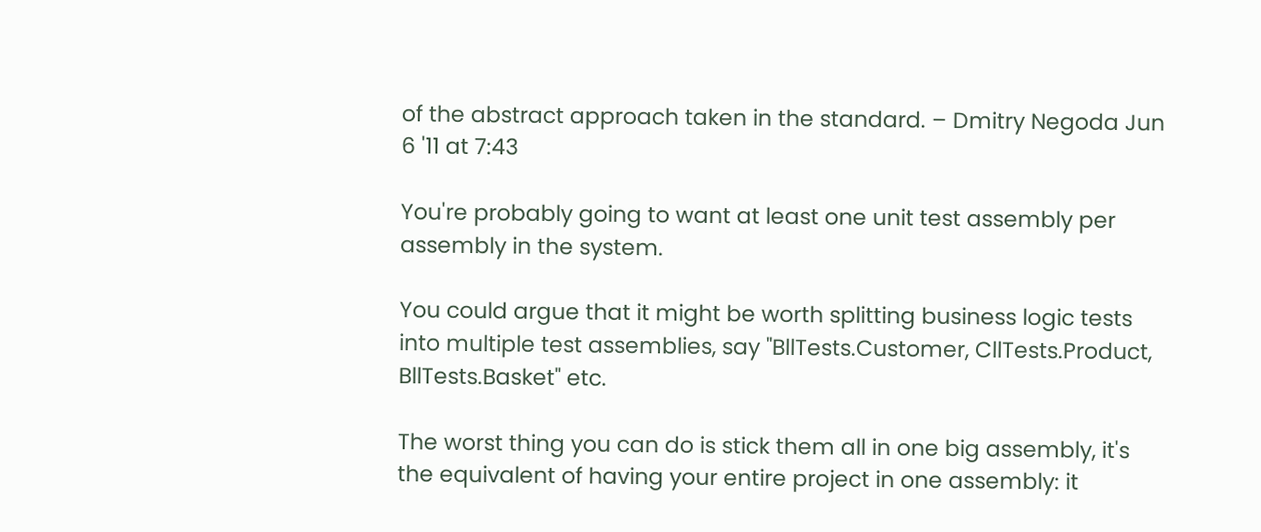of the abstract approach taken in the standard. – Dmitry Negoda Jun 6 '11 at 7:43

You're probably going to want at least one unit test assembly per assembly in the system.

You could argue that it might be worth splitting business logic tests into multiple test assemblies, say "BllTests.Customer, CllTests.Product, BllTests.Basket" etc.

The worst thing you can do is stick them all in one big assembly, it's the equivalent of having your entire project in one assembly: it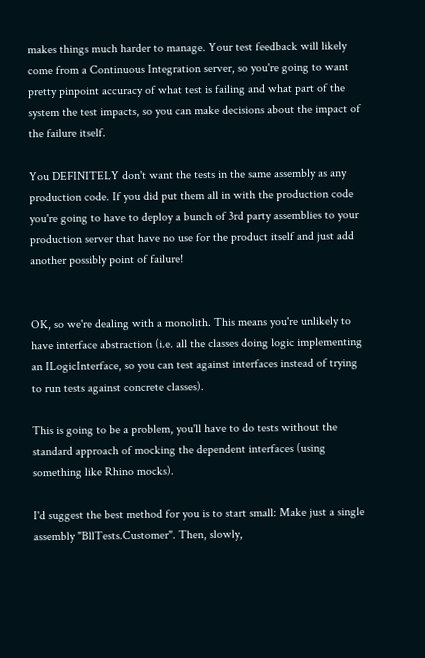makes things much harder to manage. Your test feedback will likely come from a Continuous Integration server, so you're going to want pretty pinpoint accuracy of what test is failing and what part of the system the test impacts, so you can make decisions about the impact of the failure itself.

You DEFINITELY don't want the tests in the same assembly as any production code. If you did put them all in with the production code you're going to have to deploy a bunch of 3rd party assemblies to your production server that have no use for the product itself and just add another possibly point of failure!


OK, so we're dealing with a monolith. This means you're unlikely to have interface abstraction (i.e. all the classes doing logic implementing an ILogicInterface, so you can test against interfaces instead of trying to run tests against concrete classes).

This is going to be a problem, you'll have to do tests without the standard approach of mocking the dependent interfaces (using something like Rhino mocks).

I'd suggest the best method for you is to start small: Make just a single assembly "BllTests.Customer". Then, slowly,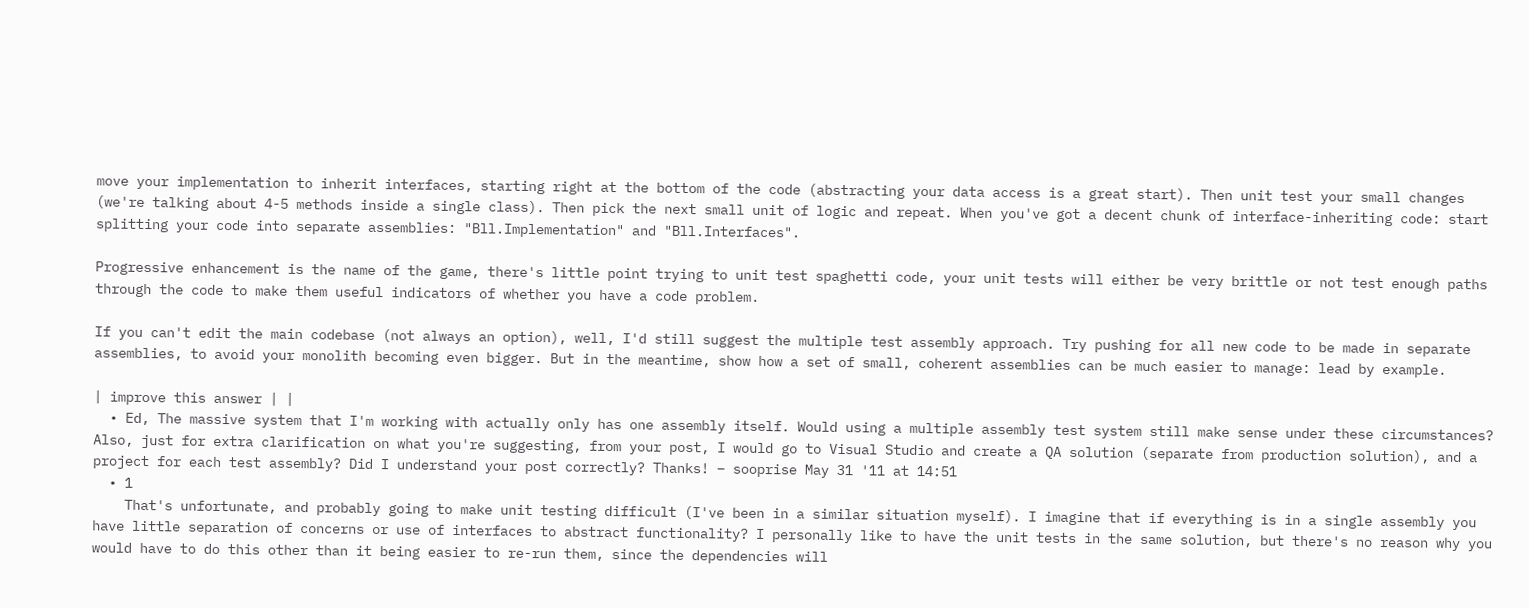move your implementation to inherit interfaces, starting right at the bottom of the code (abstracting your data access is a great start). Then unit test your small changes (we're talking about 4-5 methods inside a single class). Then pick the next small unit of logic and repeat. When you've got a decent chunk of interface-inheriting code: start splitting your code into separate assemblies: "Bll.Implementation" and "Bll.Interfaces".

Progressive enhancement is the name of the game, there's little point trying to unit test spaghetti code, your unit tests will either be very brittle or not test enough paths through the code to make them useful indicators of whether you have a code problem.

If you can't edit the main codebase (not always an option), well, I'd still suggest the multiple test assembly approach. Try pushing for all new code to be made in separate assemblies, to avoid your monolith becoming even bigger. But in the meantime, show how a set of small, coherent assemblies can be much easier to manage: lead by example.

| improve this answer | |
  • Ed, The massive system that I'm working with actually only has one assembly itself. Would using a multiple assembly test system still make sense under these circumstances? Also, just for extra clarification on what you're suggesting, from your post, I would go to Visual Studio and create a QA solution (separate from production solution), and a project for each test assembly? Did I understand your post correctly? Thanks! – sooprise May 31 '11 at 14:51
  • 1
    That's unfortunate, and probably going to make unit testing difficult (I've been in a similar situation myself). I imagine that if everything is in a single assembly you have little separation of concerns or use of interfaces to abstract functionality? I personally like to have the unit tests in the same solution, but there's no reason why you would have to do this other than it being easier to re-run them, since the dependencies will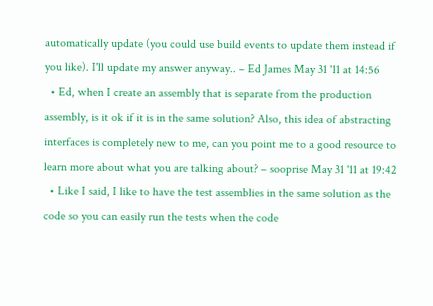automatically update (you could use build events to update them instead if you like). I'll update my answer anyway.. – Ed James May 31 '11 at 14:56
  • Ed, when I create an assembly that is separate from the production assembly, is it ok if it is in the same solution? Also, this idea of abstracting interfaces is completely new to me, can you point me to a good resource to learn more about what you are talking about? – sooprise May 31 '11 at 19:42
  • Like I said, I like to have the test assemblies in the same solution as the code so you can easily run the tests when the code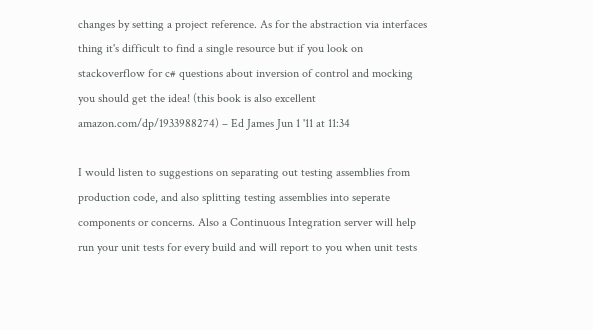changes by setting a project reference. As for the abstraction via interfaces thing it's difficult to find a single resource but if you look on stackoverflow for c# questions about inversion of control and mocking you should get the idea! (this book is also excellent amazon.com/dp/1933988274) – Ed James Jun 1 '11 at 11:34

I would listen to suggestions on separating out testing assemblies from production code, and also splitting testing assemblies into seperate components or concerns. Also a Continuous Integration server will help run your unit tests for every build and will report to you when unit tests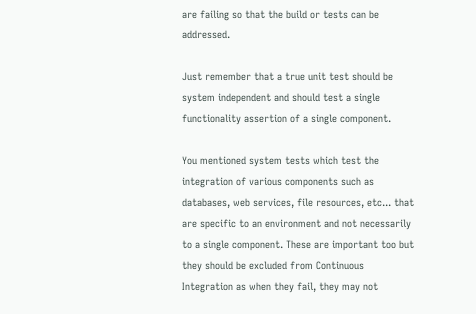are failing so that the build or tests can be addressed.

Just remember that a true unit test should be system independent and should test a single functionality assertion of a single component.

You mentioned system tests which test the integration of various components such as databases, web services, file resources, etc... that are specific to an environment and not necessarily to a single component. These are important too but they should be excluded from Continuous Integration as when they fail, they may not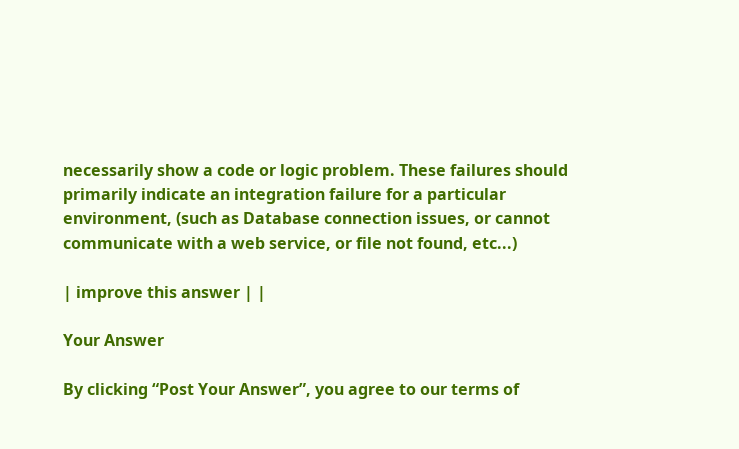necessarily show a code or logic problem. These failures should primarily indicate an integration failure for a particular environment, (such as Database connection issues, or cannot communicate with a web service, or file not found, etc...)

| improve this answer | |

Your Answer

By clicking “Post Your Answer”, you agree to our terms of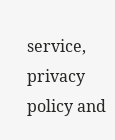service, privacy policy and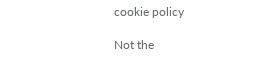cookie policy

Not the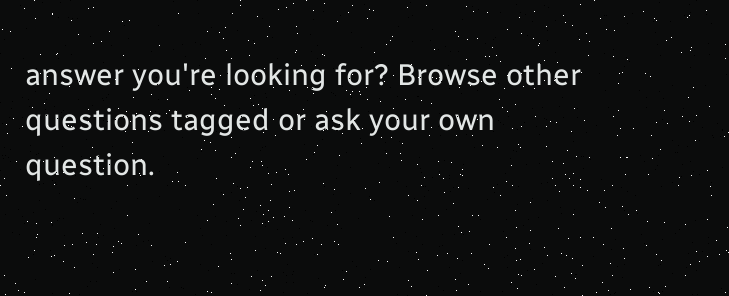answer you're looking for? Browse other questions tagged or ask your own question.